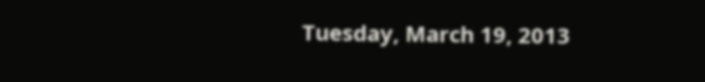Tuesday, March 19, 2013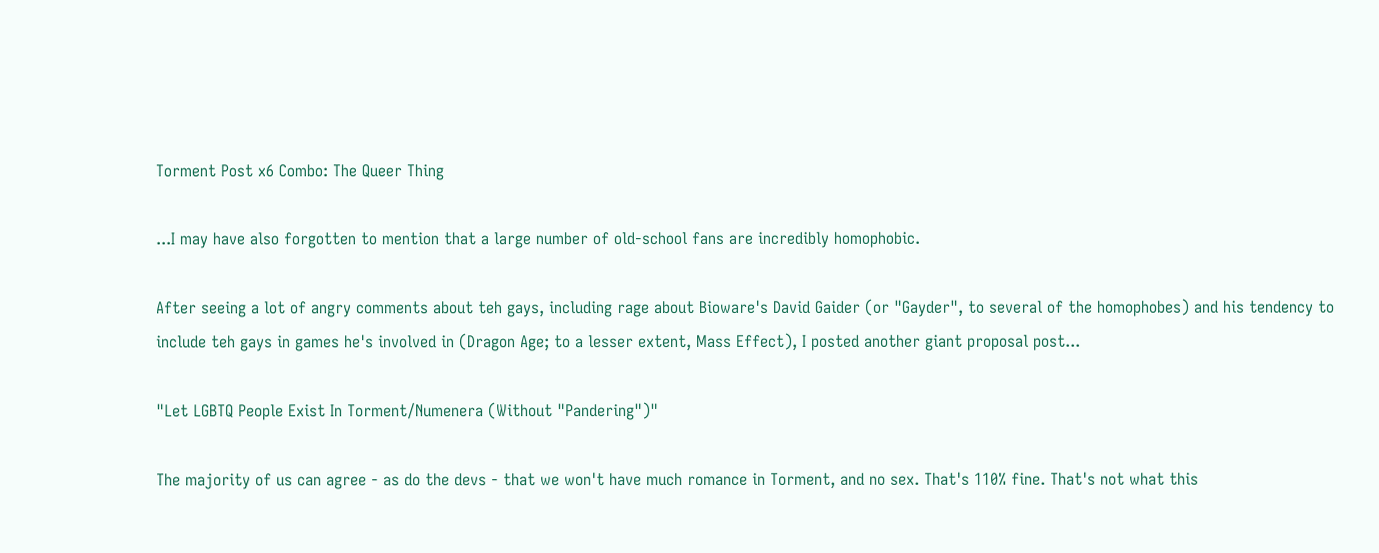Torment Post x6 Combo: The Queer Thing

...I may have also forgotten to mention that a large number of old-school fans are incredibly homophobic.

After seeing a lot of angry comments about teh gays, including rage about Bioware's David Gaider (or "Gayder", to several of the homophobes) and his tendency to include teh gays in games he's involved in (Dragon Age; to a lesser extent, Mass Effect), I posted another giant proposal post...

"Let LGBTQ People Exist In Torment/Numenera (Without "Pandering")"

The majority of us can agree - as do the devs - that we won't have much romance in Torment, and no sex. That's 110% fine. That's not what this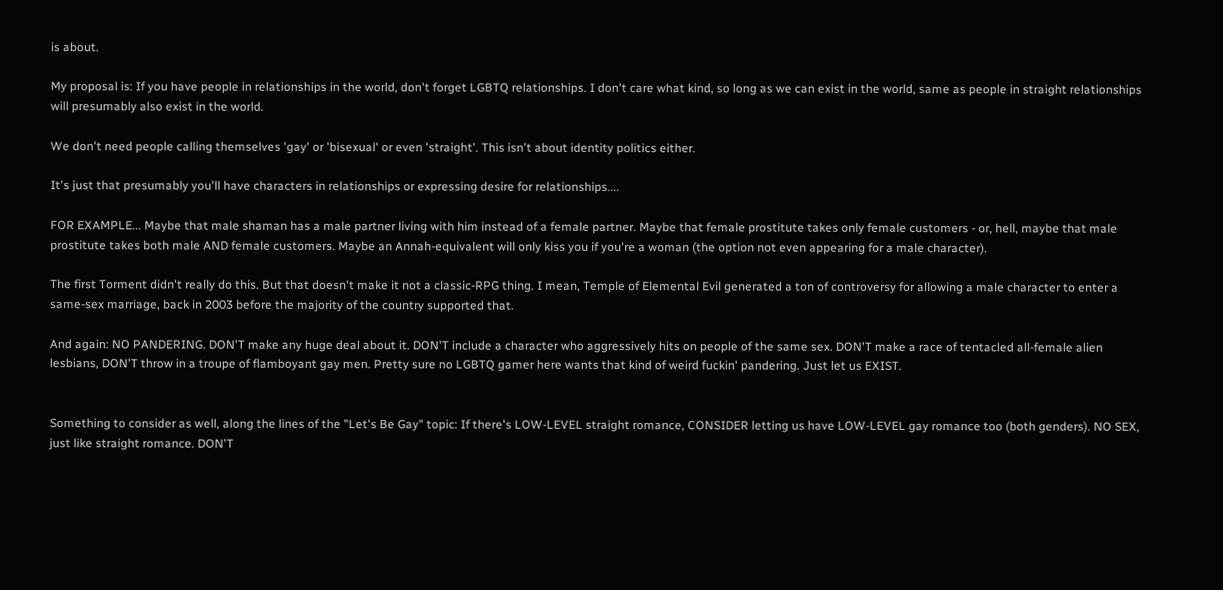is about.

My proposal is: If you have people in relationships in the world, don't forget LGBTQ relationships. I don't care what kind, so long as we can exist in the world, same as people in straight relationships will presumably also exist in the world.

We don't need people calling themselves 'gay' or 'bisexual' or even 'straight'. This isn't about identity politics either.

It's just that presumably you'll have characters in relationships or expressing desire for relationships....

FOR EXAMPLE... Maybe that male shaman has a male partner living with him instead of a female partner. Maybe that female prostitute takes only female customers - or, hell, maybe that male prostitute takes both male AND female customers. Maybe an Annah-equivalent will only kiss you if you're a woman (the option not even appearing for a male character).

The first Torment didn't really do this. But that doesn't make it not a classic-RPG thing. I mean, Temple of Elemental Evil generated a ton of controversy for allowing a male character to enter a same-sex marriage, back in 2003 before the majority of the country supported that.

And again: NO PANDERING. DON'T make any huge deal about it. DON'T include a character who aggressively hits on people of the same sex. DON'T make a race of tentacled all-female alien lesbians, DON'T throw in a troupe of flamboyant gay men. Pretty sure no LGBTQ gamer here wants that kind of weird fuckin' pandering. Just let us EXIST.


Something to consider as well, along the lines of the "Let's Be Gay" topic: If there's LOW-LEVEL straight romance, CONSIDER letting us have LOW-LEVEL gay romance too (both genders). NO SEX, just like straight romance. DON'T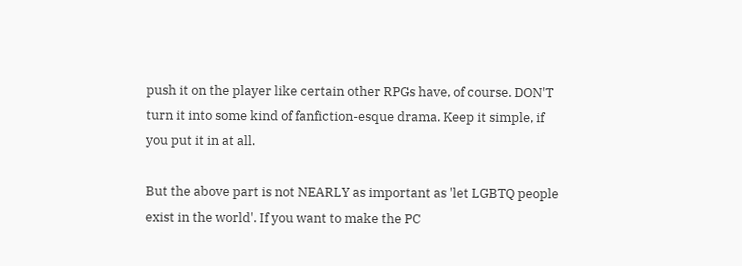push it on the player like certain other RPGs have, of course. DON'T turn it into some kind of fanfiction-esque drama. Keep it simple, if you put it in at all.

But the above part is not NEARLY as important as 'let LGBTQ people exist in the world'. If you want to make the PC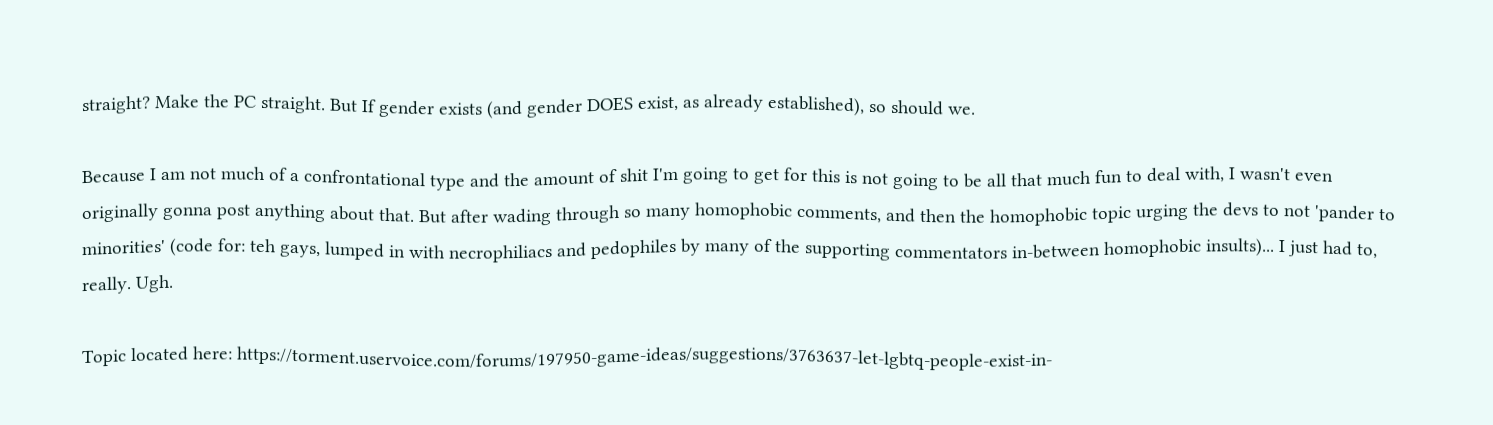straight? Make the PC straight. But If gender exists (and gender DOES exist, as already established), so should we.

Because I am not much of a confrontational type and the amount of shit I'm going to get for this is not going to be all that much fun to deal with, I wasn't even originally gonna post anything about that. But after wading through so many homophobic comments, and then the homophobic topic urging the devs to not 'pander to minorities' (code for: teh gays, lumped in with necrophiliacs and pedophiles by many of the supporting commentators in-between homophobic insults)... I just had to, really. Ugh.

Topic located here: https://torment.uservoice.com/forums/197950-game-ideas/suggestions/3763637-let-lgbtq-people-exist-in-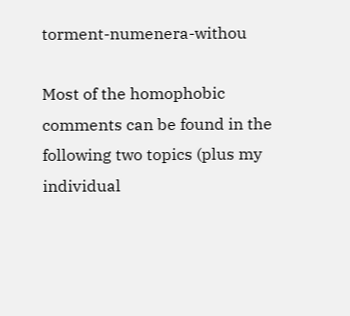torment-numenera-withou

Most of the homophobic comments can be found in the following two topics (plus my individual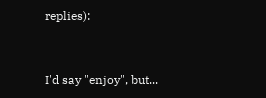replies):


I'd say "enjoy", but...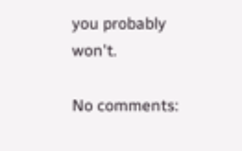you probably won't.

No comments: